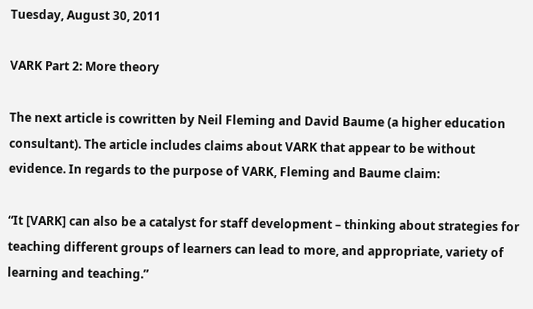Tuesday, August 30, 2011

VARK Part 2: More theory

The next article is cowritten by Neil Fleming and David Baume (a higher education consultant). The article includes claims about VARK that appear to be without evidence. In regards to the purpose of VARK, Fleming and Baume claim:

“It [VARK] can also be a catalyst for staff development – thinking about strategies for teaching different groups of learners can lead to more, and appropriate, variety of learning and teaching.”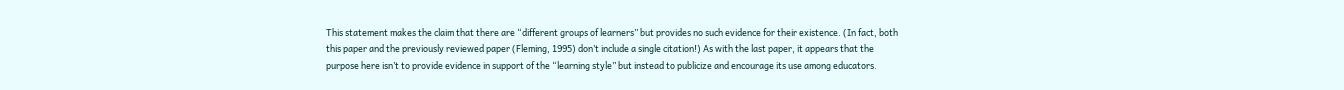This statement makes the claim that there are “different groups of learners” but provides no such evidence for their existence. (In fact, both this paper and the previously reviewed paper (Fleming, 1995) don’t include a single citation!) As with the last paper, it appears that the purpose here isn’t to provide evidence in support of the “learning style” but instead to publicize and encourage its use among educators.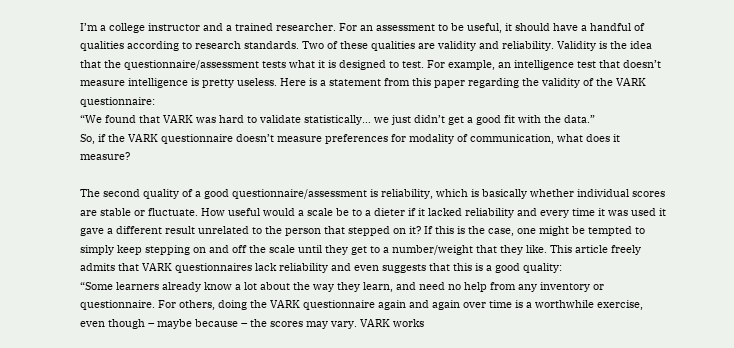I’m a college instructor and a trained researcher. For an assessment to be useful, it should have a handful of qualities according to research standards. Two of these qualities are validity and reliability. Validity is the idea that the questionnaire/assessment tests what it is designed to test. For example, an intelligence test that doesn’t measure intelligence is pretty useless. Here is a statement from this paper regarding the validity of the VARK questionnaire:
“We found that VARK was hard to validate statistically… we just didn’t get a good fit with the data.”
So, if the VARK questionnaire doesn’t measure preferences for modality of communication, what does it measure?

The second quality of a good questionnaire/assessment is reliability, which is basically whether individual scores are stable or fluctuate. How useful would a scale be to a dieter if it lacked reliability and every time it was used it gave a different result unrelated to the person that stepped on it? If this is the case, one might be tempted to simply keep stepping on and off the scale until they get to a number/weight that they like. This article freely admits that VARK questionnaires lack reliability and even suggests that this is a good quality:
“Some learners already know a lot about the way they learn, and need no help from any inventory or questionnaire. For others, doing the VARK questionnaire again and again over time is a worthwhile exercise, even though – maybe because – the scores may vary. VARK works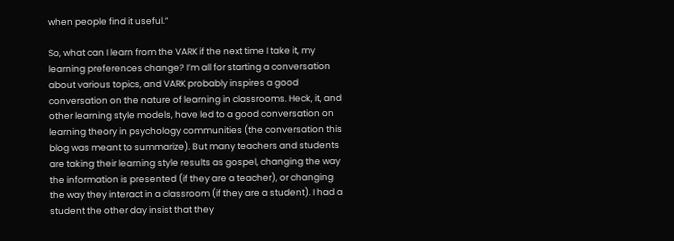when people find it useful.”

So, what can I learn from the VARK if the next time I take it, my learning preferences change? I’m all for starting a conversation about various topics, and VARK probably inspires a good conversation on the nature of learning in classrooms. Heck, it, and other learning style models, have led to a good conversation on learning theory in psychology communities (the conversation this blog was meant to summarize). But many teachers and students are taking their learning style results as gospel, changing the way the information is presented (if they are a teacher), or changing the way they interact in a classroom (if they are a student). I had a student the other day insist that they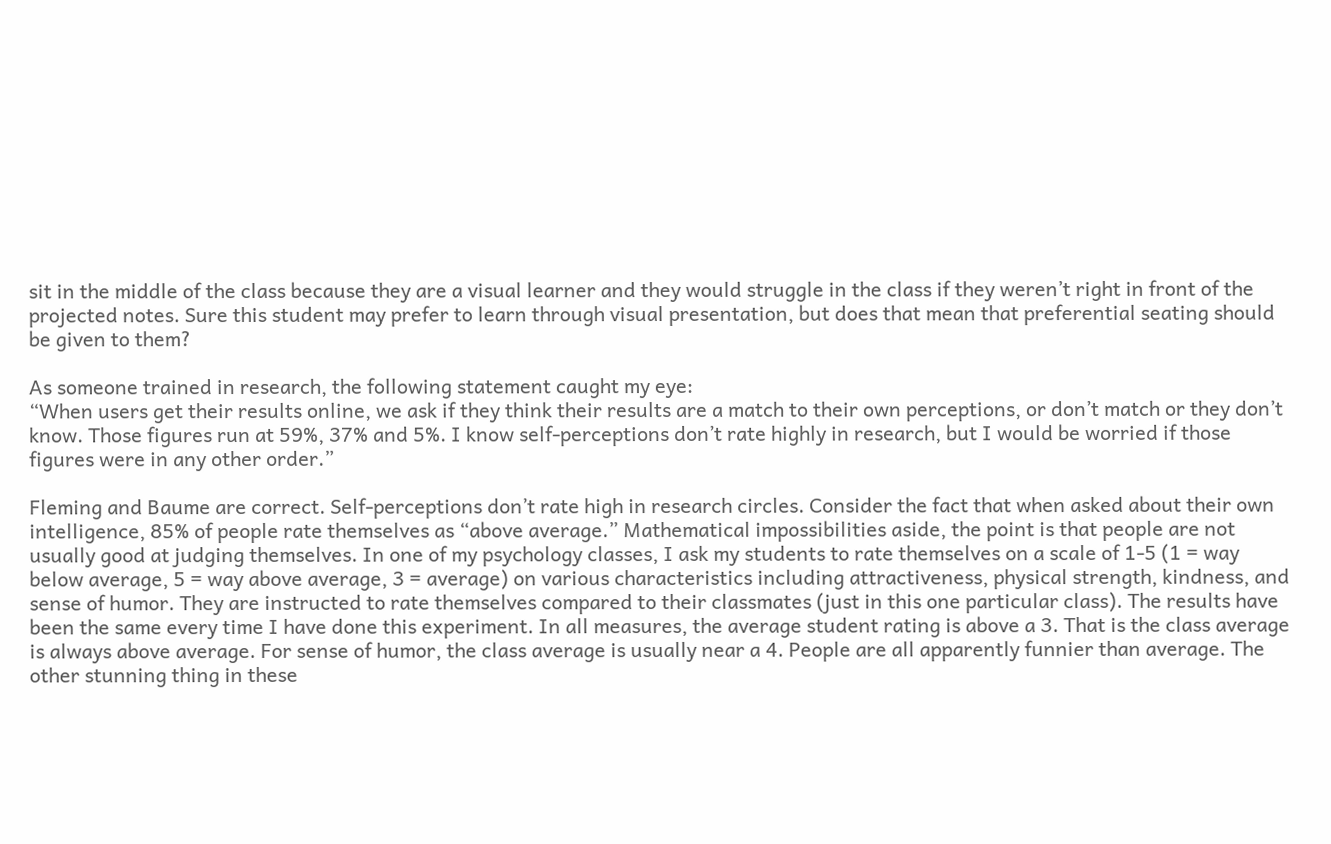sit in the middle of the class because they are a visual learner and they would struggle in the class if they weren’t right in front of the projected notes. Sure this student may prefer to learn through visual presentation, but does that mean that preferential seating should be given to them?

As someone trained in research, the following statement caught my eye:
“When users get their results online, we ask if they think their results are a match to their own perceptions, or don’t match or they don’t know. Those figures run at 59%, 37% and 5%. I know self-perceptions don’t rate highly in research, but I would be worried if those figures were in any other order.”

Fleming and Baume are correct. Self-perceptions don’t rate high in research circles. Consider the fact that when asked about their own intelligence, 85% of people rate themselves as “above average.” Mathematical impossibilities aside, the point is that people are not usually good at judging themselves. In one of my psychology classes, I ask my students to rate themselves on a scale of 1-5 (1 = way below average, 5 = way above average, 3 = average) on various characteristics including attractiveness, physical strength, kindness, and sense of humor. They are instructed to rate themselves compared to their classmates (just in this one particular class). The results have been the same every time I have done this experiment. In all measures, the average student rating is above a 3. That is the class average is always above average. For sense of humor, the class average is usually near a 4. People are all apparently funnier than average. The other stunning thing in these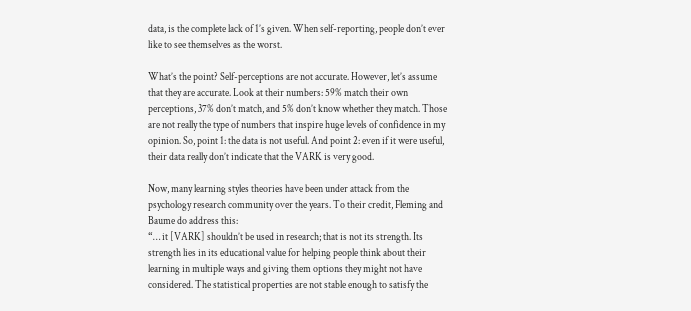data, is the complete lack of 1’s given. When self-reporting, people don’t ever like to see themselves as the worst.

What’s the point? Self-perceptions are not accurate. However, let’s assume that they are accurate. Look at their numbers: 59% match their own perceptions, 37% don’t match, and 5% don’t know whether they match. Those are not really the type of numbers that inspire huge levels of confidence in my opinion. So, point 1: the data is not useful. And point 2: even if it were useful, their data really don’t indicate that the VARK is very good.

Now, many learning styles theories have been under attack from the psychology research community over the years. To their credit, Fleming and Baume do address this:
“… it [VARK] shouldn’t be used in research; that is not its strength. Its strength lies in its educational value for helping people think about their learning in multiple ways and giving them options they might not have considered. The statistical properties are not stable enough to satisfy the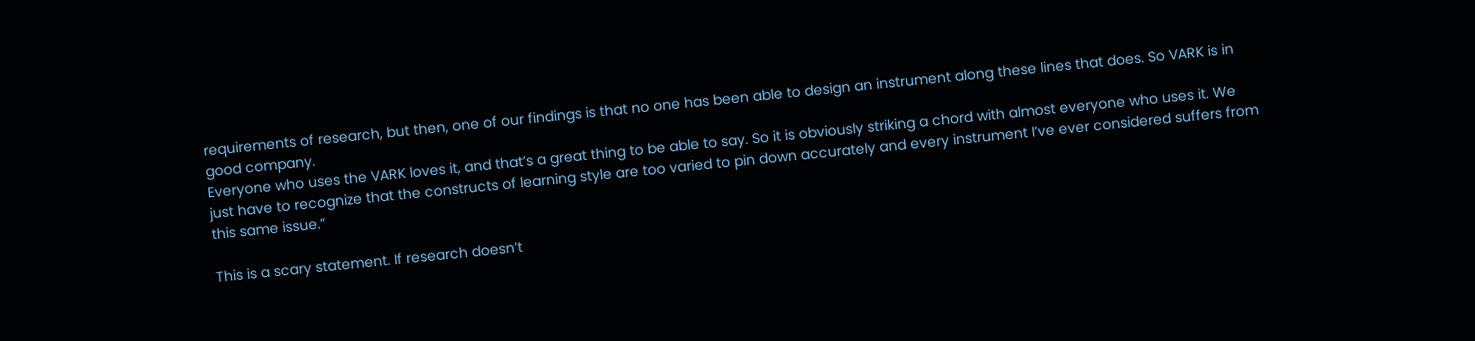requirements of research, but then, one of our findings is that no one has been able to design an instrument along these lines that does. So VARK is in good company.
Everyone who uses the VARK loves it, and that’s a great thing to be able to say. So it is obviously striking a chord with almost everyone who uses it. We just have to recognize that the constructs of learning style are too varied to pin down accurately and every instrument I’ve ever considered suffers from this same issue.”

This is a scary statement. If research doesn’t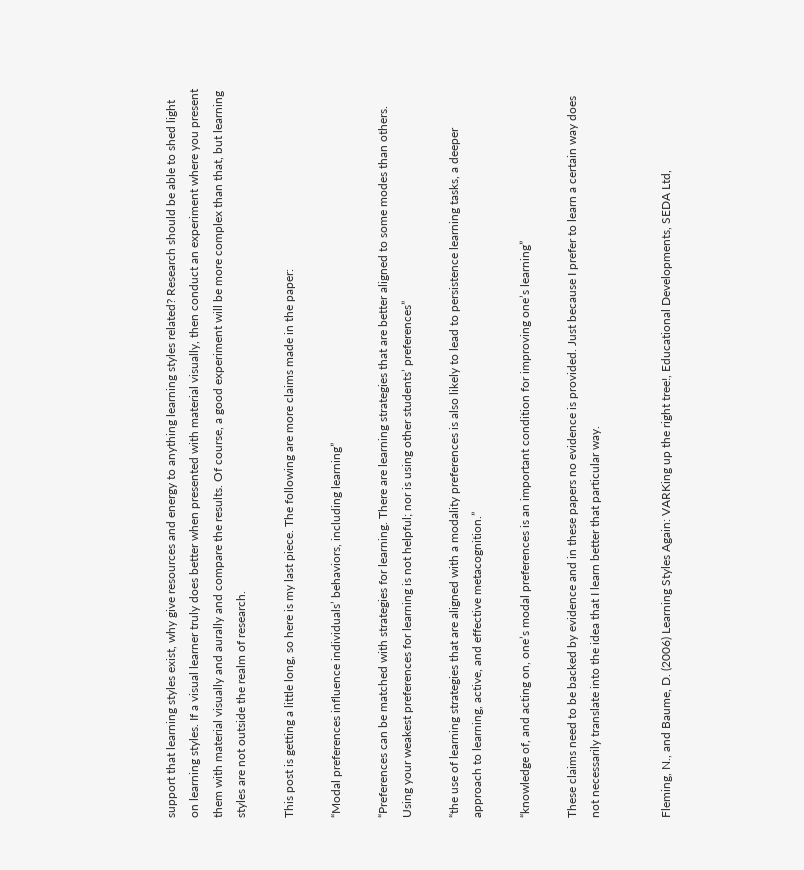support that learning styles exist, why give resources and energy to anything learning styles related? Research should be able to shed light on learning styles. If a visual learner truly does better when presented with material visually, then conduct an experiment where you present them with material visually and aurally and compare the results. Of course, a good experiment will be more complex than that, but learning styles are not outside the realm of research.

This post is getting a little long, so here is my last piece. The following are more claims made in the paper:

“Modal preferences influence individuals’ behaviors, including learning”

“Preferences can be matched with strategies for learning. There are learning strategies that are better aligned to some modes than others. Using your weakest preferences for learning is not helpful; nor is using other students’ preferences”

“the use of learning strategies that are aligned with a modality preferences is also likely to lead to persistence learning tasks, a deeper approach to learning, active, and effective metacognition.”

“knowledge of, and acting on, one’s modal preferences is an important condition for improving one’s learning”

These claims need to be backed by evidence and in these papers no evidence is provided. Just because I prefer to learn a certain way does not necessarily translate into the idea that I learn better that particular way.


Fleming, N., and Baume, D. (2006) Learning Styles Again: VARKing up the right tree!, Educational Developments, SEDA Ltd,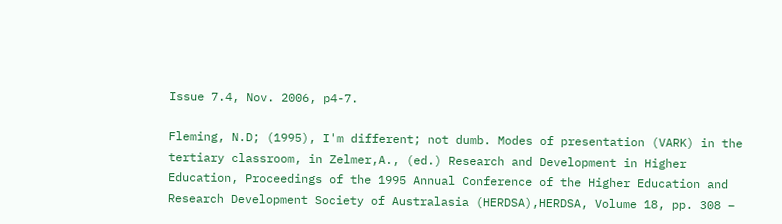Issue 7.4, Nov. 2006, p4-7.

Fleming, N.D; (1995), I'm different; not dumb. Modes of presentation (VARK) in the tertiary classroom, in Zelmer,A., (ed.) Research and Development in Higher Education, Proceedings of the 1995 Annual Conference of the Higher Education and Research Development Society of Australasia (HERDSA),HERDSA, Volume 18, pp. 308 –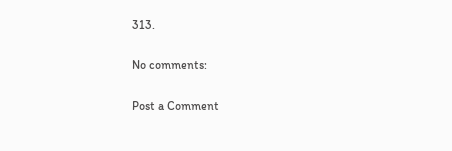313.

No comments:

Post a Comment